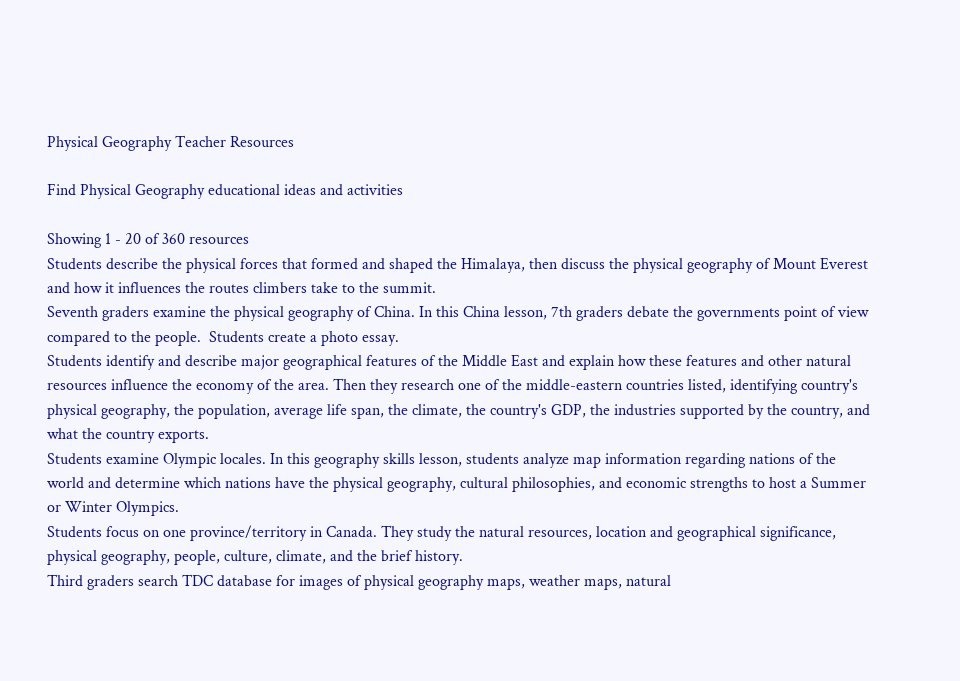Physical Geography Teacher Resources

Find Physical Geography educational ideas and activities

Showing 1 - 20 of 360 resources
Students describe the physical forces that formed and shaped the Himalaya, then discuss the physical geography of Mount Everest and how it influences the routes climbers take to the summit.
Seventh graders examine the physical geography of China. In this China lesson, 7th graders debate the governments point of view compared to the people.  Students create a photo essay.
Students identify and describe major geographical features of the Middle East and explain how these features and other natural resources influence the economy of the area. Then they research one of the middle-eastern countries listed, identifying country's physical geography, the population, average life span, the climate, the country's GDP, the industries supported by the country, and what the country exports.
Students examine Olympic locales. In this geography skills lesson, students analyze map information regarding nations of the world and determine which nations have the physical geography, cultural philosophies, and economic strengths to host a Summer or Winter Olympics.
Students focus on one province/territory in Canada. They study the natural resources, location and geographical significance, physical geography, people, culture, climate, and the brief history.
Third graders search TDC database for images of physical geography maps, weather maps, natural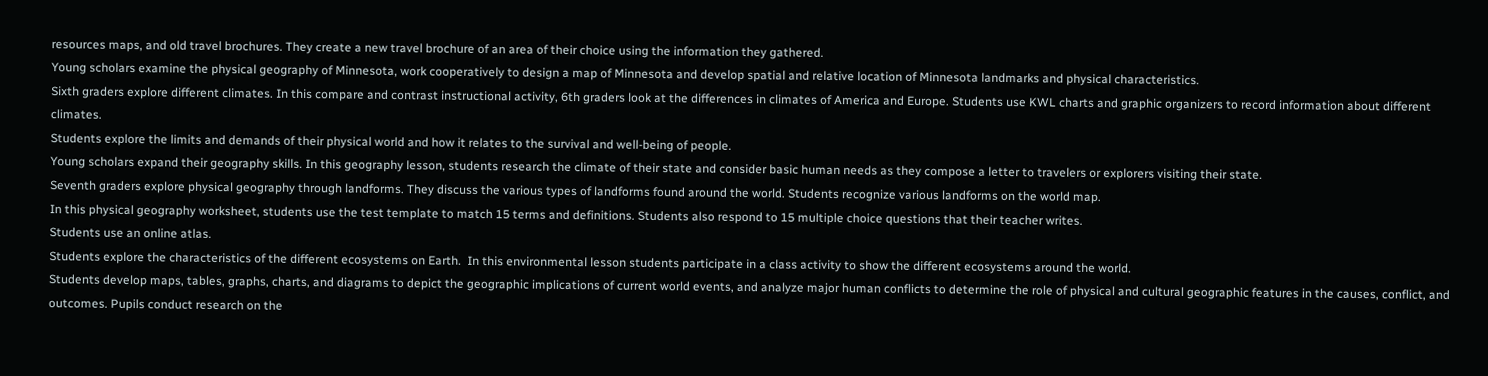resources maps, and old travel brochures. They create a new travel brochure of an area of their choice using the information they gathered.
Young scholars examine the physical geography of Minnesota, work cooperatively to design a map of Minnesota and develop spatial and relative location of Minnesota landmarks and physical characteristics.
Sixth graders explore different climates. In this compare and contrast instructional activity, 6th graders look at the differences in climates of America and Europe. Students use KWL charts and graphic organizers to record information about different climates.
Students explore the limits and demands of their physical world and how it relates to the survival and well-being of people.
Young scholars expand their geography skills. In this geography lesson, students research the climate of their state and consider basic human needs as they compose a letter to travelers or explorers visiting their state.
Seventh graders explore physical geography through landforms. They discuss the various types of landforms found around the world. Students recognize various landforms on the world map.
In this physical geography worksheet, students use the test template to match 15 terms and definitions. Students also respond to 15 multiple choice questions that their teacher writes.
Students use an online atlas.
Students explore the characteristics of the different ecosystems on Earth.  In this environmental lesson students participate in a class activity to show the different ecosystems around the world.
Students develop maps, tables, graphs, charts, and diagrams to depict the geographic implications of current world events, and analyze major human conflicts to determine the role of physical and cultural geographic features in the causes, conflict, and outcomes. Pupils conduct research on the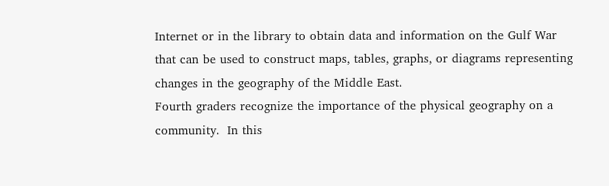Internet or in the library to obtain data and information on the Gulf War that can be used to construct maps, tables, graphs, or diagrams representing changes in the geography of the Middle East.
Fourth graders recognize the importance of the physical geography on a community.  In this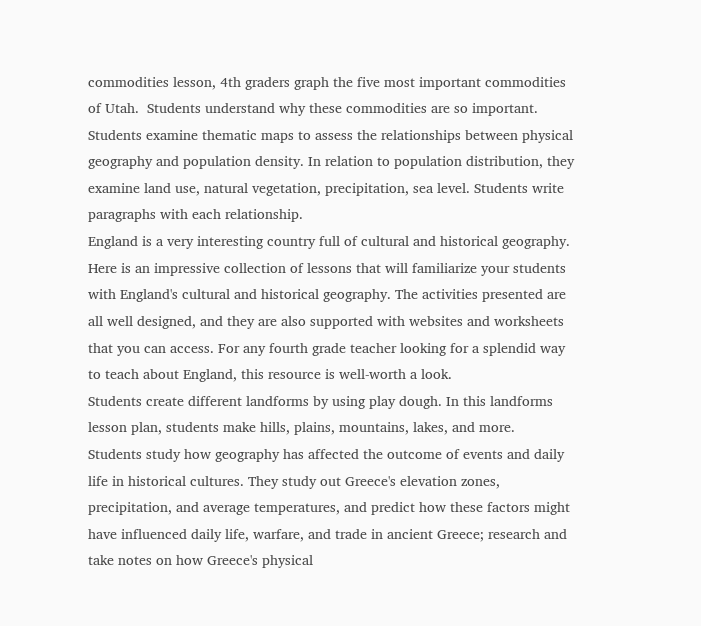commodities lesson, 4th graders graph the five most important commodities of Utah.  Students understand why these commodities are so important.
Students examine thematic maps to assess the relationships between physical geography and population density. In relation to population distribution, they examine land use, natural vegetation, precipitation, sea level. Students write paragraphs with each relationship.
England is a very interesting country full of cultural and historical geography. Here is an impressive collection of lessons that will familiarize your students with England's cultural and historical geography. The activities presented are all well designed, and they are also supported with websites and worksheets that you can access. For any fourth grade teacher looking for a splendid way to teach about England, this resource is well-worth a look.
Students create different landforms by using play dough. In this landforms lesson plan, students make hills, plains, mountains, lakes, and more.
Students study how geography has affected the outcome of events and daily life in historical cultures. They study out Greece's elevation zones, precipitation, and average temperatures, and predict how these factors might have influenced daily life, warfare, and trade in ancient Greece; research and take notes on how Greece's physical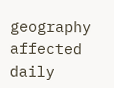geography affected daily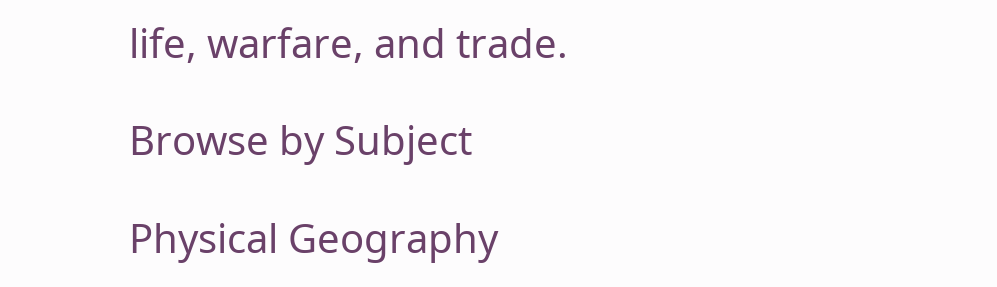life, warfare, and trade.

Browse by Subject

Physical Geography